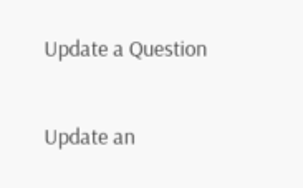Update a Question

Update an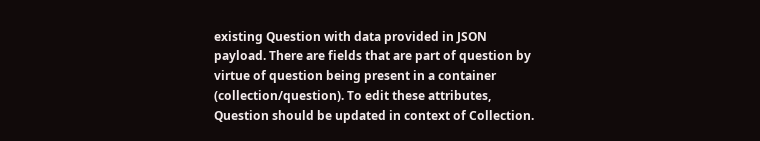existing Question with data provided in JSON payload. There are fields that are part of question by virtue of question being present in a container (collection/question). To edit these attributes, Question should be updated in context of Collection.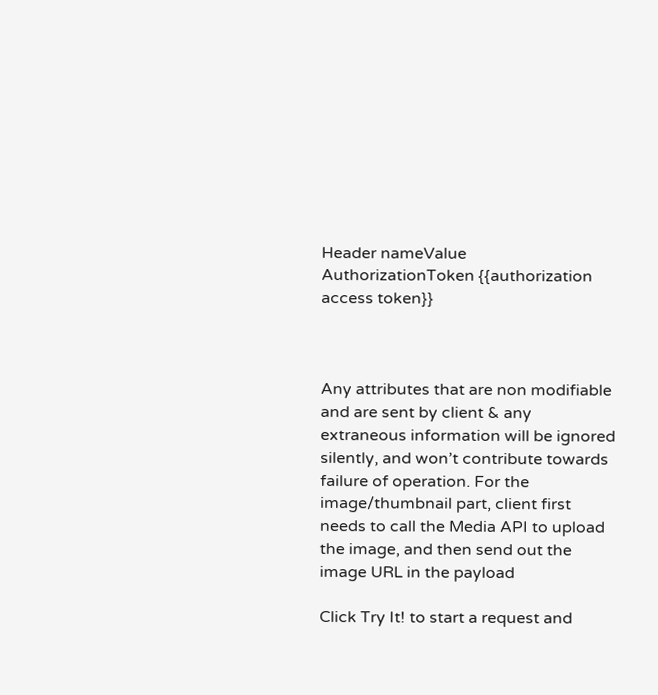Header nameValue
AuthorizationToken {{authorization access token}}



Any attributes that are non modifiable and are sent by client & any extraneous information will be ignored silently, and won’t contribute towards failure of operation. For the image/thumbnail part, client first needs to call the Media API to upload the image, and then send out the image URL in the payload

Click Try It! to start a request and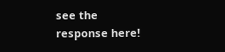see the response here!